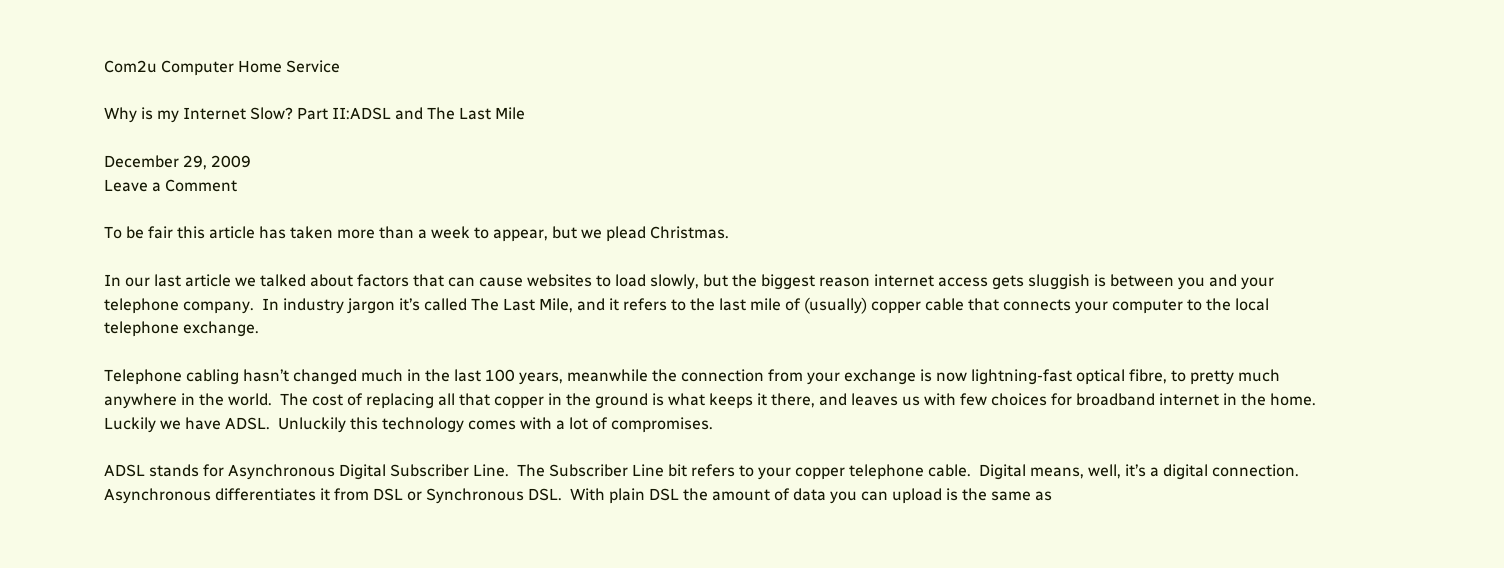Com2u Computer Home Service

Why is my Internet Slow? Part II:ADSL and The Last Mile

December 29, 2009
Leave a Comment

To be fair this article has taken more than a week to appear, but we plead Christmas.

In our last article we talked about factors that can cause websites to load slowly, but the biggest reason internet access gets sluggish is between you and your telephone company.  In industry jargon it’s called The Last Mile, and it refers to the last mile of (usually) copper cable that connects your computer to the local telephone exchange.

Telephone cabling hasn’t changed much in the last 100 years, meanwhile the connection from your exchange is now lightning-fast optical fibre, to pretty much anywhere in the world.  The cost of replacing all that copper in the ground is what keeps it there, and leaves us with few choices for broadband internet in the home.  Luckily we have ADSL.  Unluckily this technology comes with a lot of compromises.

ADSL stands for Asynchronous Digital Subscriber Line.  The Subscriber Line bit refers to your copper telephone cable.  Digital means, well, it’s a digital connection.  Asynchronous differentiates it from DSL or Synchronous DSL.  With plain DSL the amount of data you can upload is the same as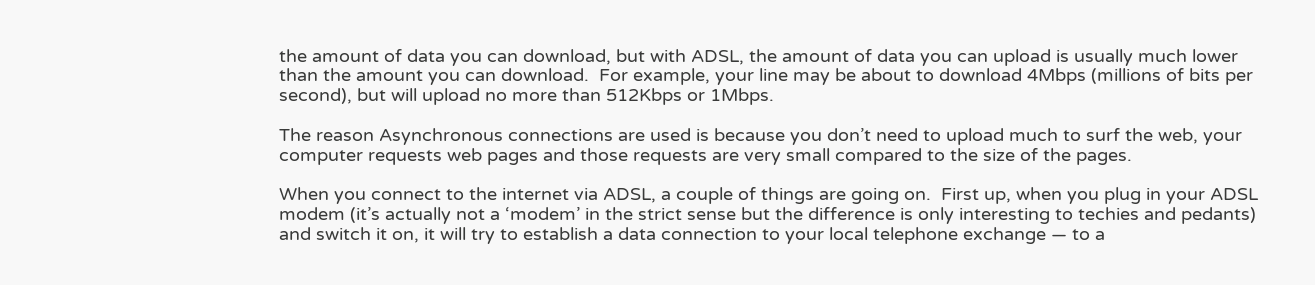the amount of data you can download, but with ADSL, the amount of data you can upload is usually much lower than the amount you can download.  For example, your line may be about to download 4Mbps (millions of bits per second), but will upload no more than 512Kbps or 1Mbps.

The reason Asynchronous connections are used is because you don’t need to upload much to surf the web, your computer requests web pages and those requests are very small compared to the size of the pages.

When you connect to the internet via ADSL, a couple of things are going on.  First up, when you plug in your ADSL modem (it’s actually not a ‘modem’ in the strict sense but the difference is only interesting to techies and pedants) and switch it on, it will try to establish a data connection to your local telephone exchange — to a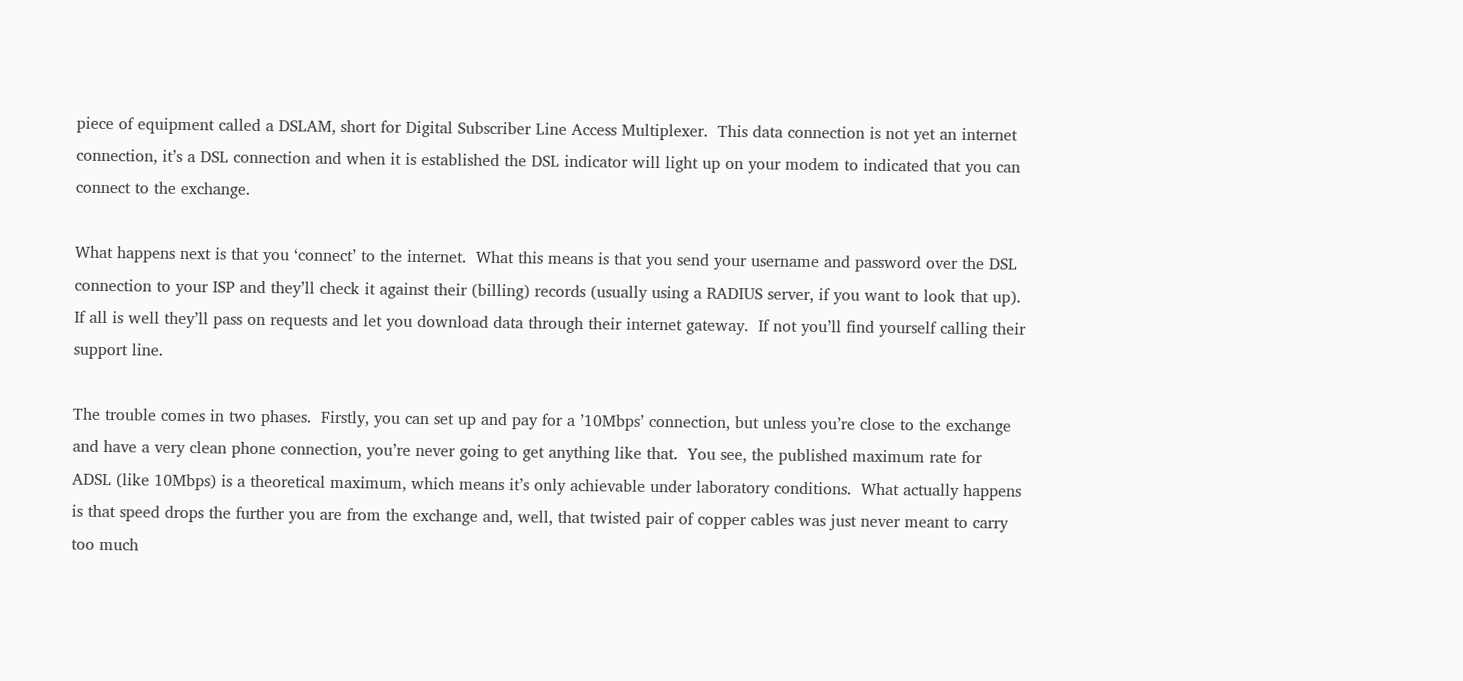piece of equipment called a DSLAM, short for Digital Subscriber Line Access Multiplexer.  This data connection is not yet an internet connection, it’s a DSL connection and when it is established the DSL indicator will light up on your modem to indicated that you can connect to the exchange.

What happens next is that you ‘connect’ to the internet.  What this means is that you send your username and password over the DSL connection to your ISP and they’ll check it against their (billing) records (usually using a RADIUS server, if you want to look that up).  If all is well they’ll pass on requests and let you download data through their internet gateway.  If not you’ll find yourself calling their support line.

The trouble comes in two phases.  Firstly, you can set up and pay for a ’10Mbps’ connection, but unless you’re close to the exchange and have a very clean phone connection, you’re never going to get anything like that.  You see, the published maximum rate for ADSL (like 10Mbps) is a theoretical maximum, which means it’s only achievable under laboratory conditions.  What actually happens is that speed drops the further you are from the exchange and, well, that twisted pair of copper cables was just never meant to carry too much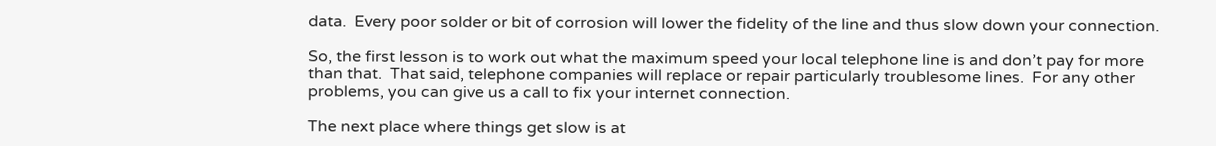data.  Every poor solder or bit of corrosion will lower the fidelity of the line and thus slow down your connection.

So, the first lesson is to work out what the maximum speed your local telephone line is and don’t pay for more than that.  That said, telephone companies will replace or repair particularly troublesome lines.  For any other problems, you can give us a call to fix your internet connection.

The next place where things get slow is at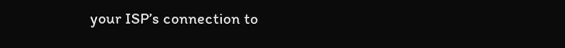your ISP’s connection to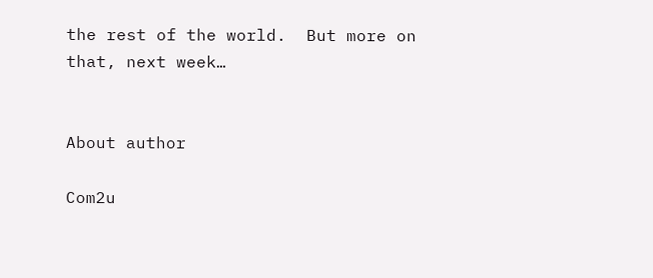the rest of the world.  But more on that, next week…


About author

Com2u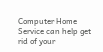Computer Home Service can help get rid of your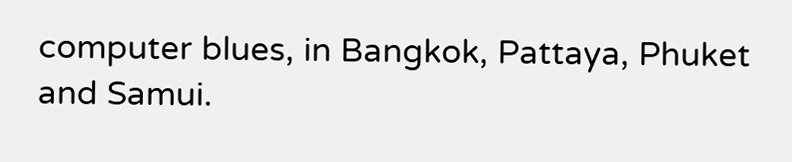computer blues, in Bangkok, Pattaya, Phuket and Samui.